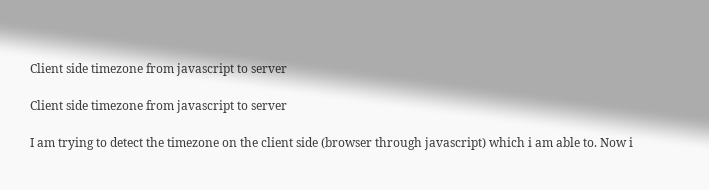Client side timezone from javascript to server

Client side timezone from javascript to server

I am trying to detect the timezone on the client side (browser through javascript) which i am able to. Now i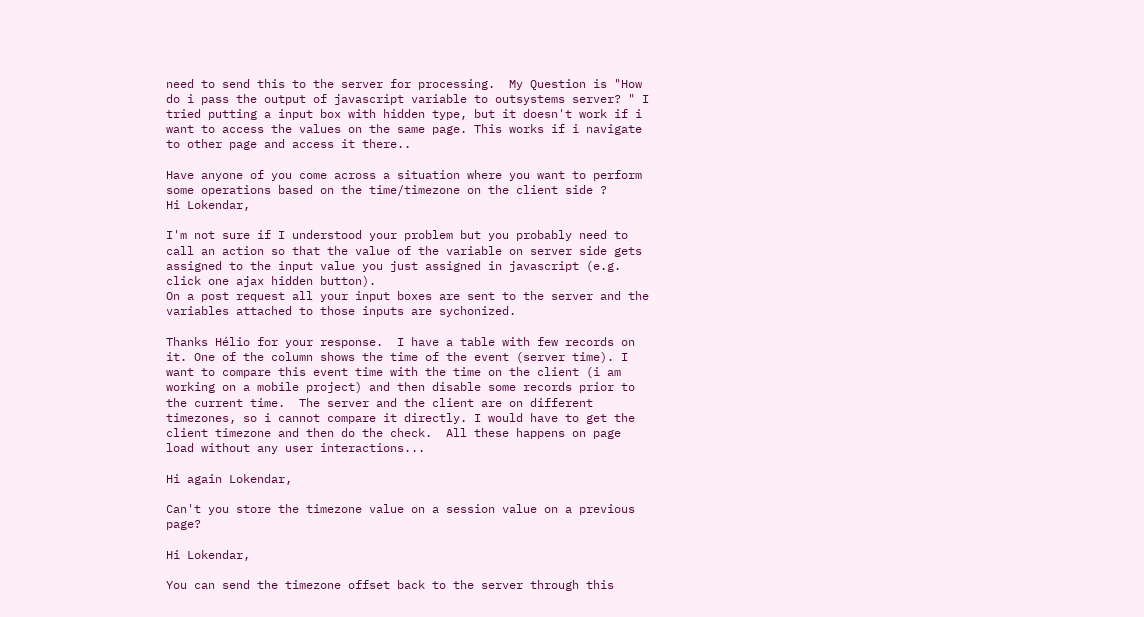need to send this to the server for processing.  My Question is "How do i pass the output of javascript variable to outsystems server? " I tried putting a input box with hidden type, but it doesn't work if i want to access the values on the same page. This works if i navigate to other page and access it there..

Have anyone of you come across a situation where you want to perform some operations based on the time/timezone on the client side ?
Hi Lokendar,

I'm not sure if I understood your problem but you probably need to call an action so that the value of the variable on server side gets assigned to the input value you just assigned in javascript (e.g. click one ajax hidden button).
On a post request all your input boxes are sent to the server and the variables attached to those inputs are sychonized.

Thanks Hélio for your response.  I have a table with few records on it. One of the column shows the time of the event (server time). I want to compare this event time with the time on the client (i am working on a mobile project) and then disable some records prior to the current time.  The server and the client are on different timezones, so i cannot compare it directly. I would have to get the client timezone and then do the check.  All these happens on page load without any user interactions...

Hi again Lokendar,

Can't you store the timezone value on a session value on a previous page?

Hi Lokendar,

You can send the timezone offset back to the server through this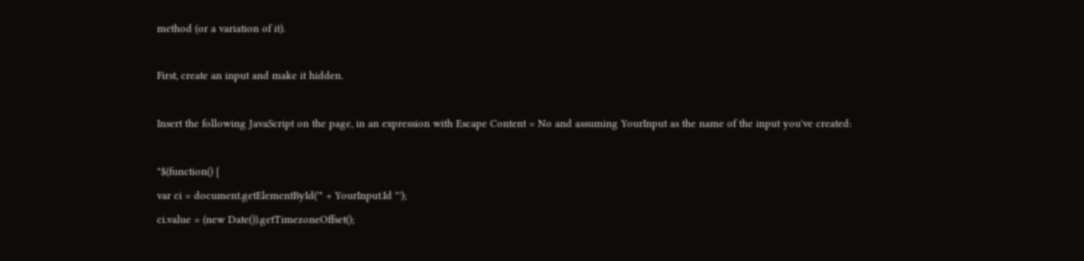method (or a variation of it).

First, create an input and make it hidden.

Insert the following JavaScript on the page, in an expression with Escape Content = No and assuming YourInput as the name of the input you've created:

"$(function() {
var ci = document.getElementById('" + YourInput.Id "');
ci.value = (new Date()).getTimezoneOffset();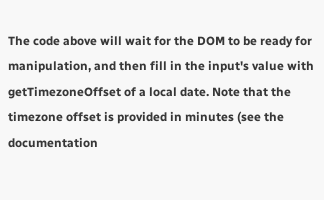The code above will wait for the DOM to be ready for manipulation, and then fill in the input's value with getTimezoneOffset of a local date. Note that the timezone offset is provided in minutes (see the documentation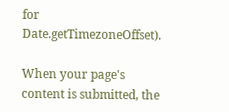for Date.getTimezoneOffset).

When your page's content is submitted, the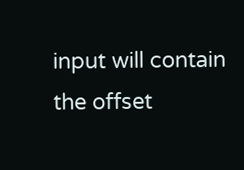input will contain the offset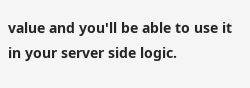value and you'll be able to use it in your server side logic.